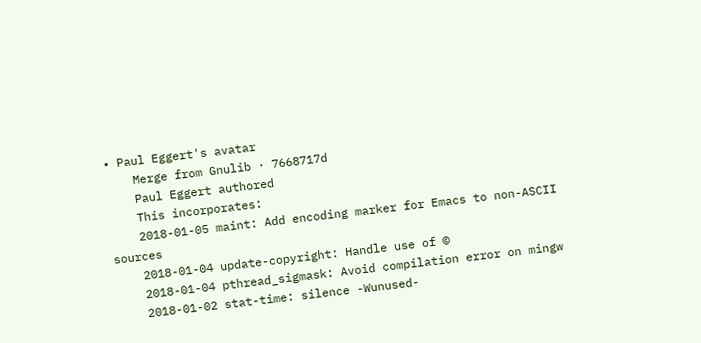• Paul Eggert's avatar
    Merge from Gnulib · 7668717d
    Paul Eggert authored
    This incorporates:
    2018-01-05 maint: Add encoding marker for Emacs to non-ASCII sources
    2018-01-04 update-copyright: Handle use of ©
    2018-01-04 pthread_sigmask: Avoid compilation error on mingw
    2018-01-02 stat-time: silence -Wunused-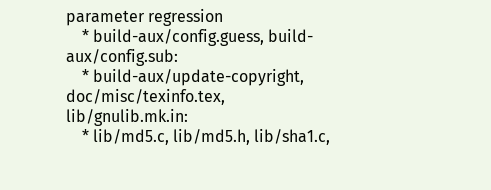parameter regression
    * build-aux/config.guess, build-aux/config.sub:
    * build-aux/update-copyright, doc/misc/texinfo.tex, lib/gnulib.mk.in:
    * lib/md5.c, lib/md5.h, lib/sha1.c,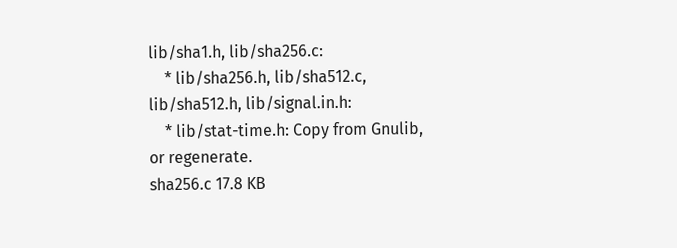lib/sha1.h, lib/sha256.c:
    * lib/sha256.h, lib/sha512.c, lib/sha512.h, lib/signal.in.h:
    * lib/stat-time.h: Copy from Gnulib, or regenerate.
sha256.c 17.8 KB